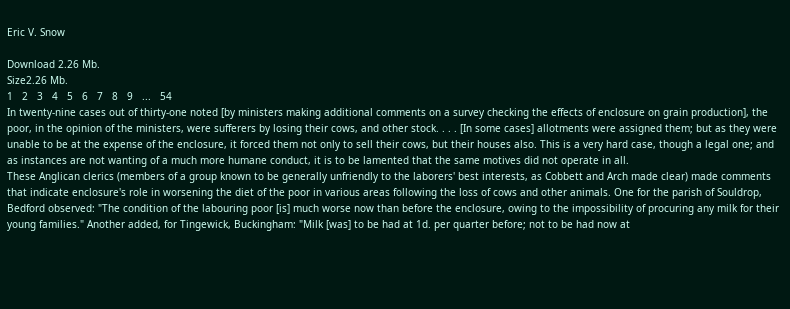Eric V. Snow

Download 2.26 Mb.
Size2.26 Mb.
1   2   3   4   5   6   7   8   9   ...   54
In twenty-nine cases out of thirty-one noted [by ministers making additional comments on a survey checking the effects of enclosure on grain production], the poor, in the opinion of the ministers, were sufferers by losing their cows, and other stock. . . . [In some cases] allotments were assigned them; but as they were unable to be at the expense of the enclosure, it forced them not only to sell their cows, but their houses also. This is a very hard case, though a legal one; and as instances are not wanting of a much more humane conduct, it is to be lamented that the same motives did not operate in all.
These Anglican clerics (members of a group known to be generally unfriendly to the laborers' best interests, as Cobbett and Arch made clear) made comments that indicate enclosure's role in worsening the diet of the poor in various areas following the loss of cows and other animals. One for the parish of Souldrop, Bedford observed: "The condition of the labouring poor [is] much worse now than before the enclosure, owing to the impossibility of procuring any milk for their young families." Another added, for Tingewick, Buckingham: "Milk [was] to be had at 1d. per quarter before; not to be had now at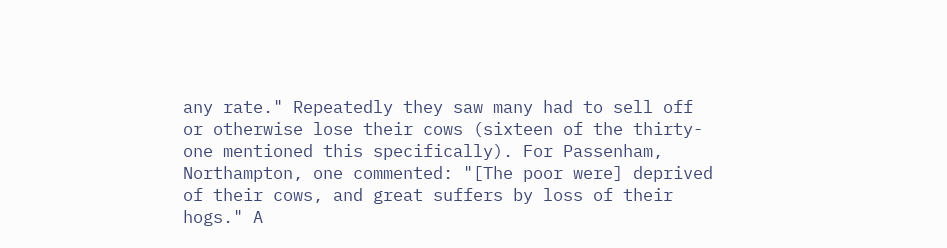any rate." Repeatedly they saw many had to sell off or otherwise lose their cows (sixteen of the thirty-one mentioned this specifically). For Passenham, Northampton, one commented: "[The poor were] deprived of their cows, and great suffers by loss of their hogs." A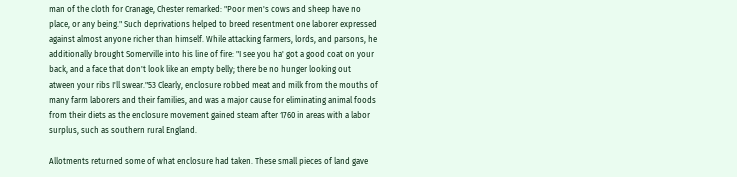man of the cloth for Cranage, Chester remarked: "Poor men's cows and sheep have no place, or any being." Such deprivations helped to breed resentment one laborer expressed against almost anyone richer than himself. While attacking farmers, lords, and parsons, he additionally brought Somerville into his line of fire: "I see you ha' got a good coat on your back, and a face that don't look like an empty belly; there be no hunger looking out atween your ribs I'll swear."53 Clearly, enclosure robbed meat and milk from the mouths of many farm laborers and their families, and was a major cause for eliminating animal foods from their diets as the enclosure movement gained steam after 1760 in areas with a labor surplus, such as southern rural England.

Allotments returned some of what enclosure had taken. These small pieces of land gave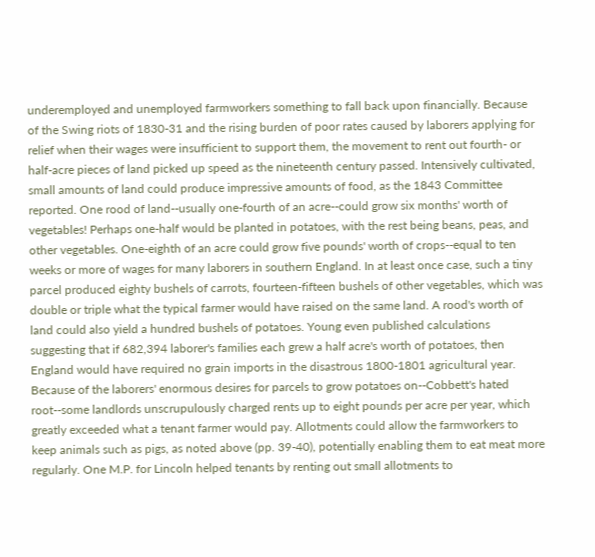underemployed and unemployed farmworkers something to fall back upon financially. Because of the Swing riots of 1830-31 and the rising burden of poor rates caused by laborers applying for relief when their wages were insufficient to support them, the movement to rent out fourth- or half-acre pieces of land picked up speed as the nineteenth century passed. Intensively cultivated, small amounts of land could produce impressive amounts of food, as the 1843 Committee reported. One rood of land--usually one-fourth of an acre--could grow six months' worth of vegetables! Perhaps one-half would be planted in potatoes, with the rest being beans, peas, and other vegetables. One-eighth of an acre could grow five pounds' worth of crops--equal to ten weeks or more of wages for many laborers in southern England. In at least once case, such a tiny parcel produced eighty bushels of carrots, fourteen-fifteen bushels of other vegetables, which was double or triple what the typical farmer would have raised on the same land. A rood's worth of land could also yield a hundred bushels of potatoes. Young even published calculations suggesting that if 682,394 laborer's families each grew a half acre's worth of potatoes, then England would have required no grain imports in the disastrous 1800-1801 agricultural year. Because of the laborers' enormous desires for parcels to grow potatoes on--Cobbett's hated root--some landlords unscrupulously charged rents up to eight pounds per acre per year, which greatly exceeded what a tenant farmer would pay. Allotments could allow the farmworkers to keep animals such as pigs, as noted above (pp. 39-40), potentially enabling them to eat meat more regularly. One M.P. for Lincoln helped tenants by renting out small allotments to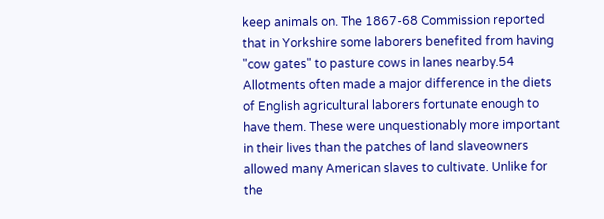keep animals on. The 1867-68 Commission reported that in Yorkshire some laborers benefited from having "cow gates" to pasture cows in lanes nearby.54 Allotments often made a major difference in the diets of English agricultural laborers fortunate enough to have them. These were unquestionably more important in their lives than the patches of land slaveowners allowed many American slaves to cultivate. Unlike for the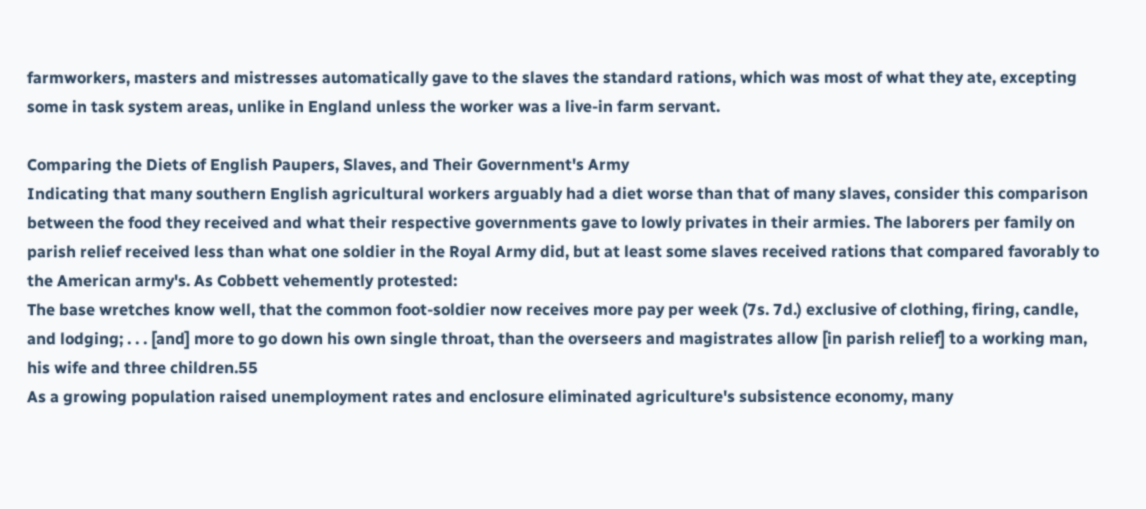farmworkers, masters and mistresses automatically gave to the slaves the standard rations, which was most of what they ate, excepting some in task system areas, unlike in England unless the worker was a live-in farm servant.

Comparing the Diets of English Paupers, Slaves, and Their Government's Army
Indicating that many southern English agricultural workers arguably had a diet worse than that of many slaves, consider this comparison between the food they received and what their respective governments gave to lowly privates in their armies. The laborers per family on parish relief received less than what one soldier in the Royal Army did, but at least some slaves received rations that compared favorably to the American army's. As Cobbett vehemently protested:
The base wretches know well, that the common foot-soldier now receives more pay per week (7s. 7d.) exclusive of clothing, firing, candle, and lodging; . . . [and] more to go down his own single throat, than the overseers and magistrates allow [in parish relief] to a working man, his wife and three children.55
As a growing population raised unemployment rates and enclosure eliminated agriculture's subsistence economy, many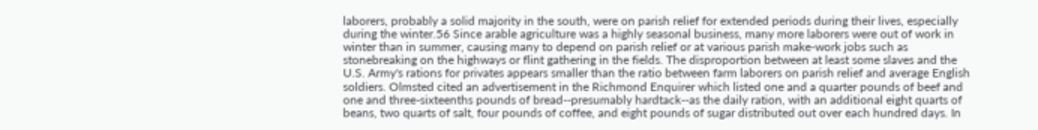laborers, probably a solid majority in the south, were on parish relief for extended periods during their lives, especially during the winter.56 Since arable agriculture was a highly seasonal business, many more laborers were out of work in winter than in summer, causing many to depend on parish relief or at various parish make-work jobs such as stonebreaking on the highways or flint gathering in the fields. The disproportion between at least some slaves and the U.S. Army's rations for privates appears smaller than the ratio between farm laborers on parish relief and average English soldiers. Olmsted cited an advertisement in the Richmond Enquirer which listed one and a quarter pounds of beef and one and three-sixteenths pounds of bread--presumably hardtack--as the daily ration, with an additional eight quarts of beans, two quarts of salt, four pounds of coffee, and eight pounds of sugar distributed out over each hundred days. In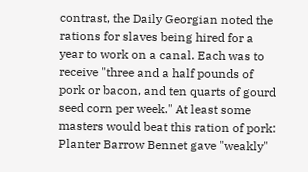contrast, the Daily Georgian noted the rations for slaves being hired for a year to work on a canal. Each was to receive "three and a half pounds of pork or bacon, and ten quarts of gourd seed corn per week." At least some masters would beat this ration of pork: Planter Barrow Bennet gave "weakly"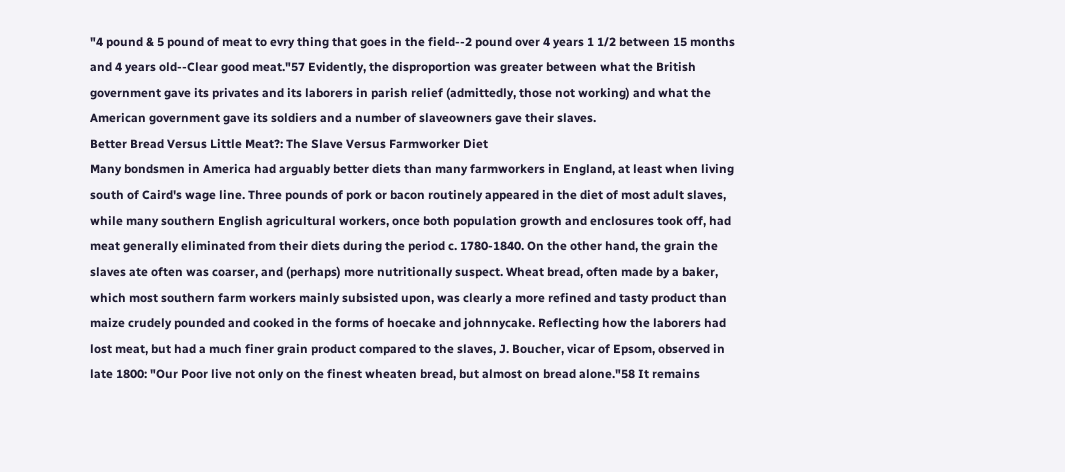"4 pound & 5 pound of meat to evry thing that goes in the field--2 pound over 4 years 1 1/2 between 15 months and 4 years old--Clear good meat."57 Evidently, the disproportion was greater between what the British government gave its privates and its laborers in parish relief (admittedly, those not working) and what the American government gave its soldiers and a number of slaveowners gave their slaves.
Better Bread Versus Little Meat?: The Slave Versus Farmworker Diet
Many bondsmen in America had arguably better diets than many farmworkers in England, at least when living south of Caird's wage line. Three pounds of pork or bacon routinely appeared in the diet of most adult slaves, while many southern English agricultural workers, once both population growth and enclosures took off, had meat generally eliminated from their diets during the period c. 1780-1840. On the other hand, the grain the slaves ate often was coarser, and (perhaps) more nutritionally suspect. Wheat bread, often made by a baker, which most southern farm workers mainly subsisted upon, was clearly a more refined and tasty product than maize crudely pounded and cooked in the forms of hoecake and johnnycake. Reflecting how the laborers had lost meat, but had a much finer grain product compared to the slaves, J. Boucher, vicar of Epsom, observed in late 1800: "Our Poor live not only on the finest wheaten bread, but almost on bread alone."58 It remains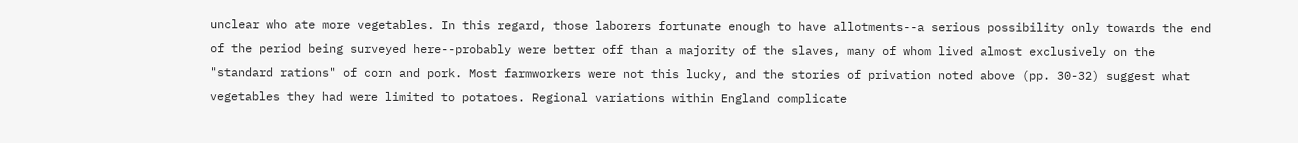unclear who ate more vegetables. In this regard, those laborers fortunate enough to have allotments--a serious possibility only towards the end of the period being surveyed here--probably were better off than a majority of the slaves, many of whom lived almost exclusively on the "standard rations" of corn and pork. Most farmworkers were not this lucky, and the stories of privation noted above (pp. 30-32) suggest what vegetables they had were limited to potatoes. Regional variations within England complicate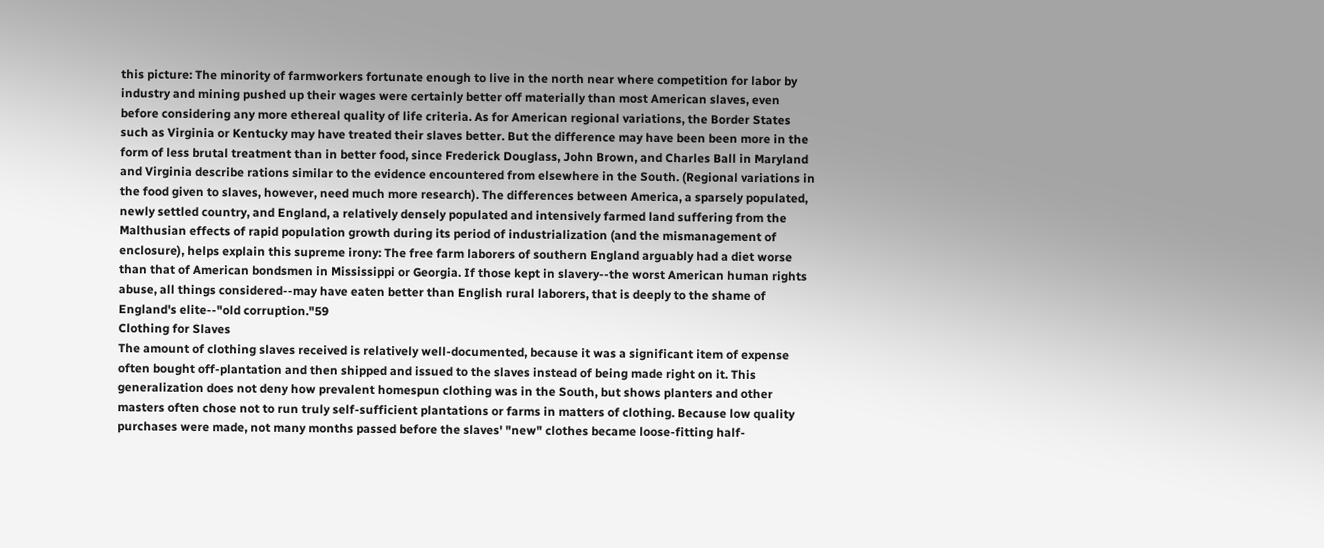this picture: The minority of farmworkers fortunate enough to live in the north near where competition for labor by industry and mining pushed up their wages were certainly better off materially than most American slaves, even before considering any more ethereal quality of life criteria. As for American regional variations, the Border States such as Virginia or Kentucky may have treated their slaves better. But the difference may have been been more in the form of less brutal treatment than in better food, since Frederick Douglass, John Brown, and Charles Ball in Maryland and Virginia describe rations similar to the evidence encountered from elsewhere in the South. (Regional variations in the food given to slaves, however, need much more research). The differences between America, a sparsely populated, newly settled country, and England, a relatively densely populated and intensively farmed land suffering from the Malthusian effects of rapid population growth during its period of industrialization (and the mismanagement of enclosure), helps explain this supreme irony: The free farm laborers of southern England arguably had a diet worse than that of American bondsmen in Mississippi or Georgia. If those kept in slavery--the worst American human rights abuse, all things considered--may have eaten better than English rural laborers, that is deeply to the shame of England's elite--"old corruption."59
Clothing for Slaves
The amount of clothing slaves received is relatively well-documented, because it was a significant item of expense often bought off-plantation and then shipped and issued to the slaves instead of being made right on it. This generalization does not deny how prevalent homespun clothing was in the South, but shows planters and other masters often chose not to run truly self-sufficient plantations or farms in matters of clothing. Because low quality purchases were made, not many months passed before the slaves' "new" clothes became loose-fitting half-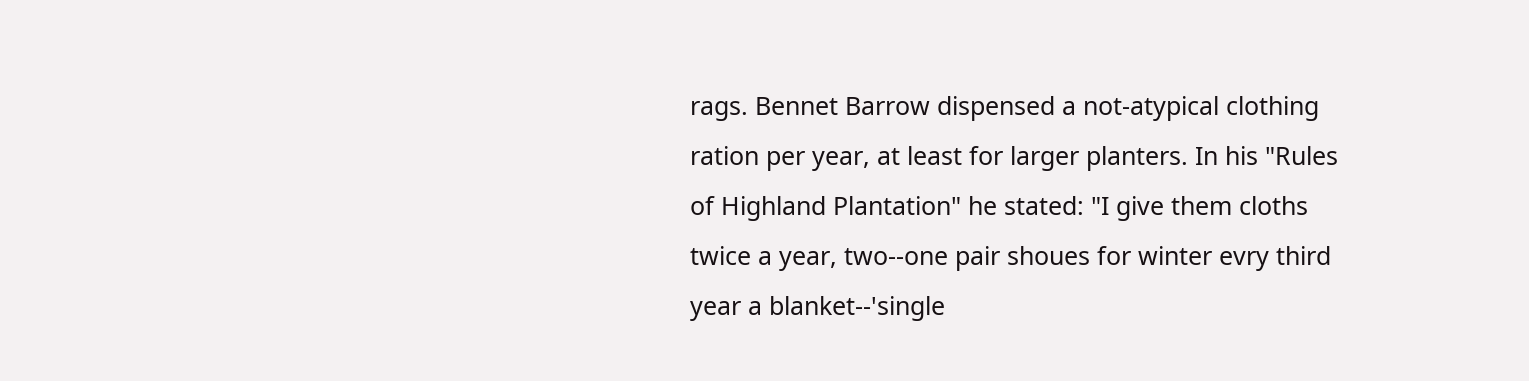rags. Bennet Barrow dispensed a not-atypical clothing ration per year, at least for larger planters. In his "Rules of Highland Plantation" he stated: "I give them cloths twice a year, two--one pair shoues for winter evry third year a blanket--'single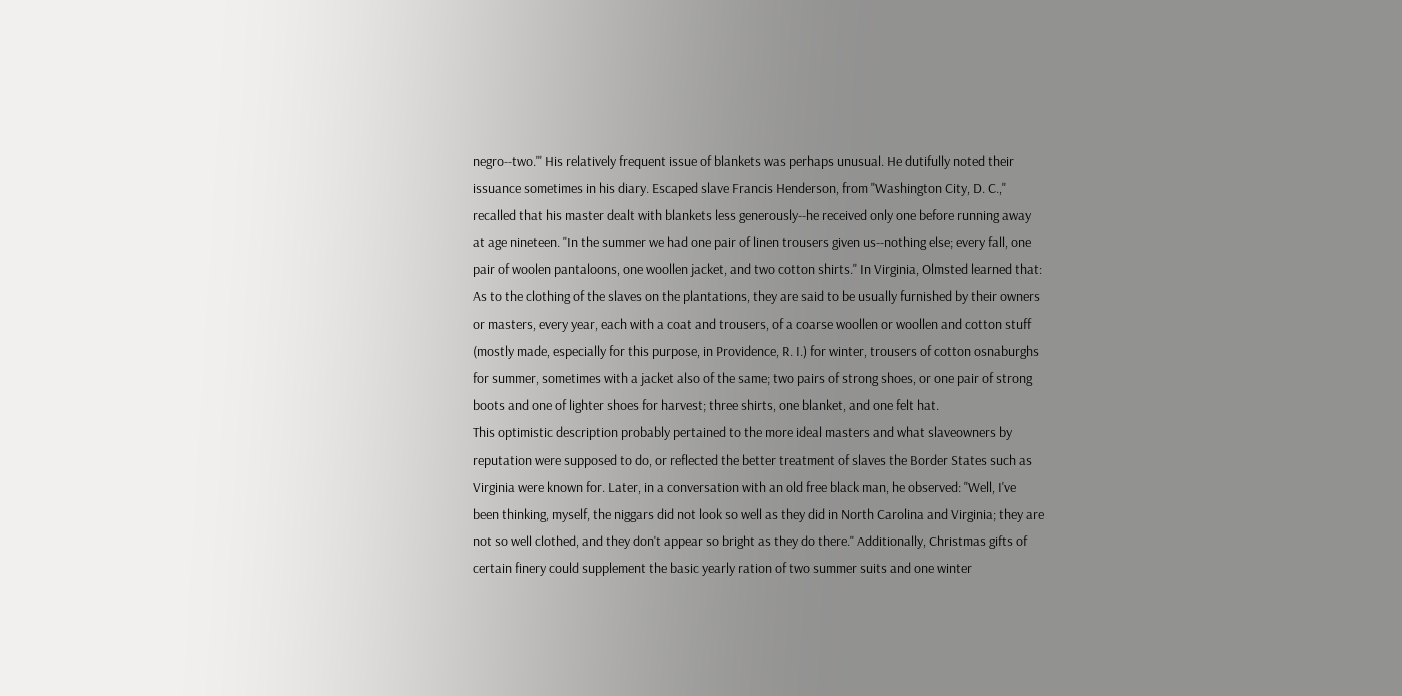negro--two.'" His relatively frequent issue of blankets was perhaps unusual. He dutifully noted their issuance sometimes in his diary. Escaped slave Francis Henderson, from "Washington City, D. C.," recalled that his master dealt with blankets less generously--he received only one before running away at age nineteen. "In the summer we had one pair of linen trousers given us--nothing else; every fall, one pair of woolen pantaloons, one woollen jacket, and two cotton shirts." In Virginia, Olmsted learned that:
As to the clothing of the slaves on the plantations, they are said to be usually furnished by their owners or masters, every year, each with a coat and trousers, of a coarse woollen or woollen and cotton stuff (mostly made, especially for this purpose, in Providence, R. I.) for winter, trousers of cotton osnaburghs for summer, sometimes with a jacket also of the same; two pairs of strong shoes, or one pair of strong boots and one of lighter shoes for harvest; three shirts, one blanket, and one felt hat.
This optimistic description probably pertained to the more ideal masters and what slaveowners by reputation were supposed to do, or reflected the better treatment of slaves the Border States such as Virginia were known for. Later, in a conversation with an old free black man, he observed: "Well, I've been thinking, myself, the niggars did not look so well as they did in North Carolina and Virginia; they are not so well clothed, and they don't appear so bright as they do there." Additionally, Christmas gifts of certain finery could supplement the basic yearly ration of two summer suits and one winter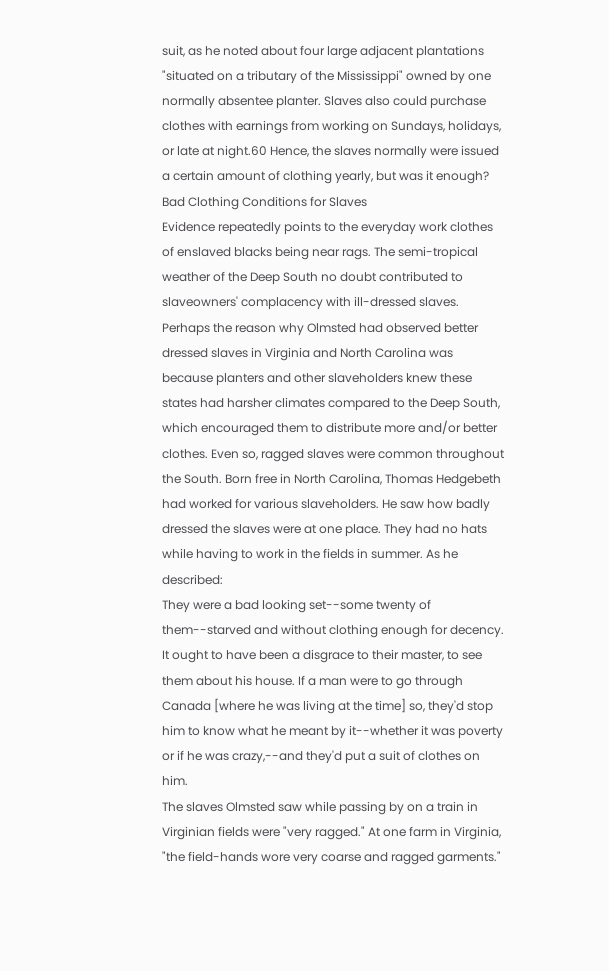suit, as he noted about four large adjacent plantations "situated on a tributary of the Mississippi" owned by one normally absentee planter. Slaves also could purchase clothes with earnings from working on Sundays, holidays, or late at night.60 Hence, the slaves normally were issued a certain amount of clothing yearly, but was it enough?
Bad Clothing Conditions for Slaves
Evidence repeatedly points to the everyday work clothes of enslaved blacks being near rags. The semi-tropical weather of the Deep South no doubt contributed to slaveowners' complacency with ill-dressed slaves. Perhaps the reason why Olmsted had observed better dressed slaves in Virginia and North Carolina was because planters and other slaveholders knew these states had harsher climates compared to the Deep South, which encouraged them to distribute more and/or better clothes. Even so, ragged slaves were common throughout the South. Born free in North Carolina, Thomas Hedgebeth had worked for various slaveholders. He saw how badly dressed the slaves were at one place. They had no hats while having to work in the fields in summer. As he described:
They were a bad looking set--some twenty of them--starved and without clothing enough for decency. It ought to have been a disgrace to their master, to see them about his house. If a man were to go through Canada [where he was living at the time] so, they'd stop him to know what he meant by it--whether it was poverty or if he was crazy,--and they'd put a suit of clothes on him.
The slaves Olmsted saw while passing by on a train in Virginian fields were "very ragged." At one farm in Virginia, "the field-hands wore very coarse and ragged garments."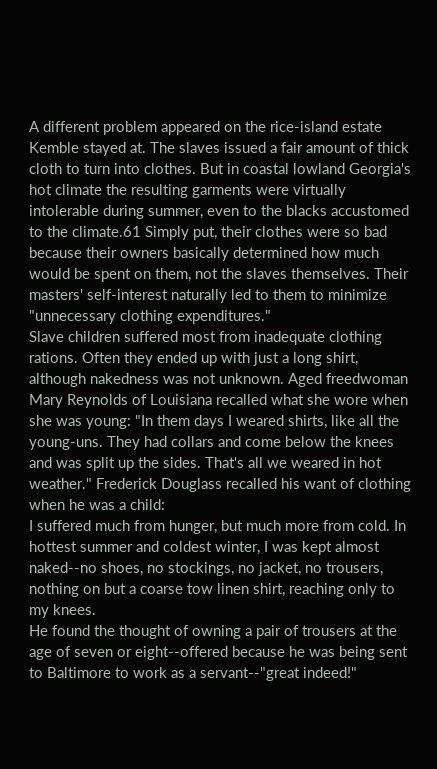A different problem appeared on the rice-island estate Kemble stayed at. The slaves issued a fair amount of thick cloth to turn into clothes. But in coastal lowland Georgia's hot climate the resulting garments were virtually intolerable during summer, even to the blacks accustomed to the climate.61 Simply put, their clothes were so bad because their owners basically determined how much would be spent on them, not the slaves themselves. Their masters' self-interest naturally led to them to minimize "unnecessary clothing expenditures."
Slave children suffered most from inadequate clothing rations. Often they ended up with just a long shirt, although nakedness was not unknown. Aged freedwoman Mary Reynolds of Louisiana recalled what she wore when she was young: "In them days I weared shirts, like all the young-uns. They had collars and come below the knees and was split up the sides. That's all we weared in hot weather." Frederick Douglass recalled his want of clothing when he was a child:
I suffered much from hunger, but much more from cold. In hottest summer and coldest winter, I was kept almost naked--no shoes, no stockings, no jacket, no trousers, nothing on but a coarse tow linen shirt, reaching only to my knees.
He found the thought of owning a pair of trousers at the age of seven or eight--offered because he was being sent to Baltimore to work as a servant--"great indeed!"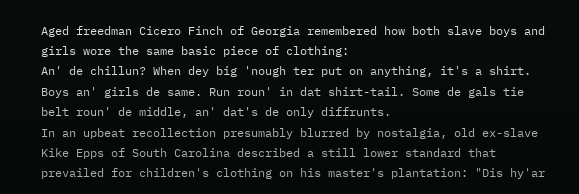Aged freedman Cicero Finch of Georgia remembered how both slave boys and girls wore the same basic piece of clothing:
An' de chillun? When dey big 'nough ter put on anything, it's a shirt. Boys an' girls de same. Run roun' in dat shirt-tail. Some de gals tie belt roun' de middle, an' dat's de only diffrunts.
In an upbeat recollection presumably blurred by nostalgia, old ex-slave Kike Epps of South Carolina described a still lower standard that prevailed for children's clothing on his master's plantation: "Dis hy'ar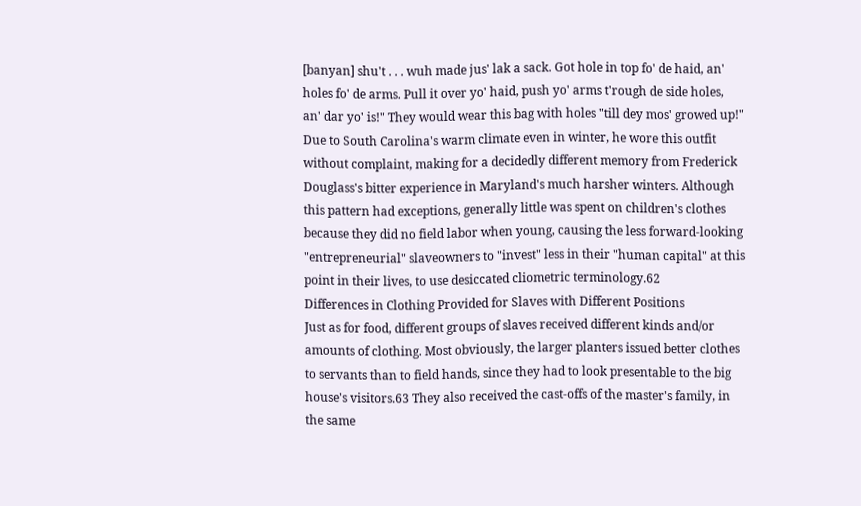[banyan] shu't . . . wuh made jus' lak a sack. Got hole in top fo' de haid, an' holes fo' de arms. Pull it over yo' haid, push yo' arms t'rough de side holes, an' dar yo' is!" They would wear this bag with holes "till dey mos' growed up!" Due to South Carolina's warm climate even in winter, he wore this outfit without complaint, making for a decidedly different memory from Frederick Douglass's bitter experience in Maryland's much harsher winters. Although this pattern had exceptions, generally little was spent on children's clothes because they did no field labor when young, causing the less forward-looking "entrepreneurial" slaveowners to "invest" less in their "human capital" at this point in their lives, to use desiccated cliometric terminology.62
Differences in Clothing Provided for Slaves with Different Positions
Just as for food, different groups of slaves received different kinds and/or amounts of clothing. Most obviously, the larger planters issued better clothes to servants than to field hands, since they had to look presentable to the big house's visitors.63 They also received the cast-offs of the master's family, in the same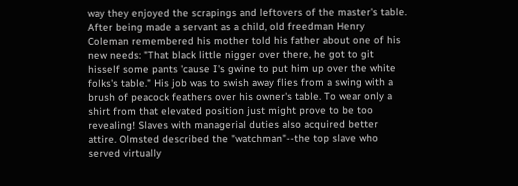way they enjoyed the scrapings and leftovers of the master's table. After being made a servant as a child, old freedman Henry Coleman remembered his mother told his father about one of his new needs: "That black little nigger over there, he got to git hisself some pants 'cause I's gwine to put him up over the white folks's table." His job was to swish away flies from a swing with a brush of peacock feathers over his owner's table. To wear only a shirt from that elevated position just might prove to be too revealing! Slaves with managerial duties also acquired better attire. Olmsted described the "watchman"--the top slave who served virtually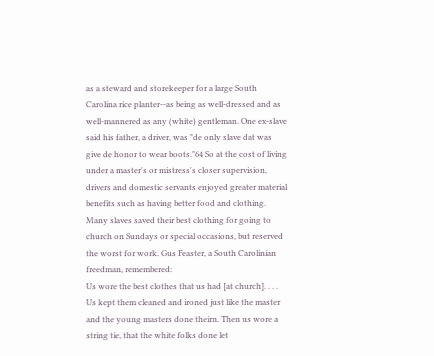as a steward and storekeeper for a large South Carolina rice planter--as being as well-dressed and as well-mannered as any (white) gentleman. One ex-slave said his father, a driver, was "de only slave dat was give de honor to wear boots."64 So at the cost of living under a master's or mistress's closer supervision, drivers and domestic servants enjoyed greater material benefits such as having better food and clothing.
Many slaves saved their best clothing for going to church on Sundays or special occasions, but reserved the worst for work. Gus Feaster, a South Carolinian freedman, remembered:
Us wore the best clothes that us had [at church]. . . . Us kept them cleaned and ironed just like the master and the young masters done theirn. Then us wore a string tie, that the white folks done let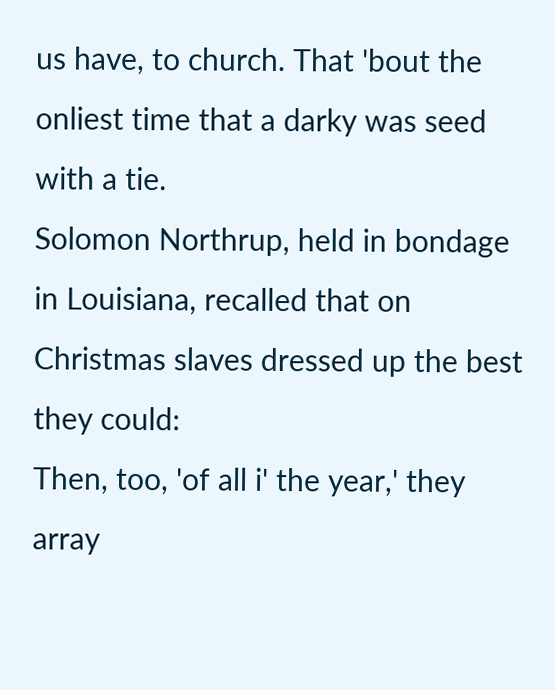us have, to church. That 'bout the onliest time that a darky was seed with a tie.
Solomon Northrup, held in bondage in Louisiana, recalled that on Christmas slaves dressed up the best they could:
Then, too, 'of all i' the year,' they array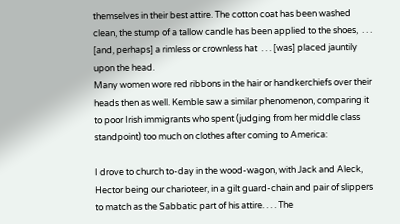themselves in their best attire. The cotton coat has been washed clean, the stump of a tallow candle has been applied to the shoes,  . . . [and, perhaps] a rimless or crownless hat  . . . [was] placed jauntily upon the head.
Many women wore red ribbons in the hair or handkerchiefs over their heads then as well. Kemble saw a similar phenomenon, comparing it to poor Irish immigrants who spent (judging from her middle class standpoint) too much on clothes after coming to America:

I drove to church to-day in the wood-wagon, with Jack and Aleck, Hector being our charioteer, in a gilt guard-chain and pair of slippers to match as the Sabbatic part of his attire. . . . The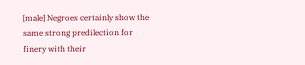[male] Negroes certainly show the same strong predilection for finery with their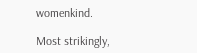womenkind.

Most strikingly,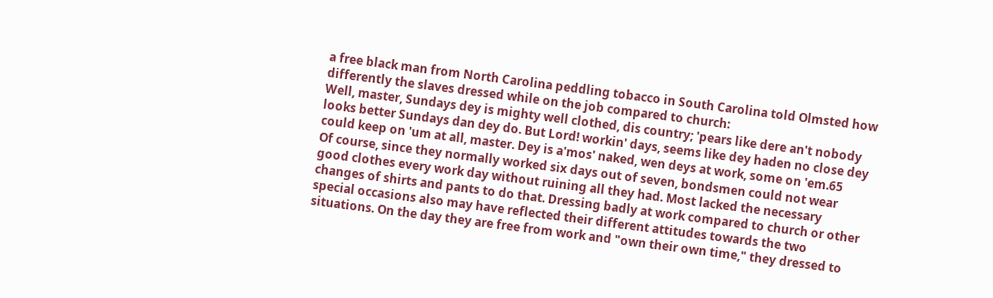a free black man from North Carolina peddling tobacco in South Carolina told Olmsted how differently the slaves dressed while on the job compared to church:
Well, master, Sundays dey is mighty well clothed, dis country; 'pears like dere an't nobody looks better Sundays dan dey do. But Lord! workin' days, seems like dey haden no close dey could keep on 'um at all, master. Dey is a'mos' naked, wen deys at work, some on 'em.65
Of course, since they normally worked six days out of seven, bondsmen could not wear good clothes every work day without ruining all they had. Most lacked the necessary changes of shirts and pants to do that. Dressing badly at work compared to church or other special occasions also may have reflected their different attitudes towards the two situations. On the day they are free from work and "own their own time," they dressed to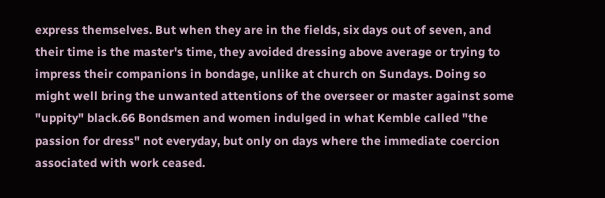express themselves. But when they are in the fields, six days out of seven, and their time is the master's time, they avoided dressing above average or trying to impress their companions in bondage, unlike at church on Sundays. Doing so might well bring the unwanted attentions of the overseer or master against some "uppity" black.66 Bondsmen and women indulged in what Kemble called "the passion for dress" not everyday, but only on days where the immediate coercion associated with work ceased.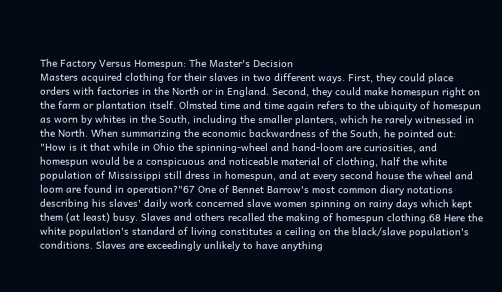The Factory Versus Homespun: The Master's Decision
Masters acquired clothing for their slaves in two different ways. First, they could place orders with factories in the North or in England. Second, they could make homespun right on the farm or plantation itself. Olmsted time and time again refers to the ubiquity of homespun as worn by whites in the South, including the smaller planters, which he rarely witnessed in the North. When summarizing the economic backwardness of the South, he pointed out: "How is it that while in Ohio the spinning-wheel and hand-loom are curiosities, and homespun would be a conspicuous and noticeable material of clothing, half the white population of Mississippi still dress in homespun, and at every second house the wheel and loom are found in operation?"67 One of Bennet Barrow's most common diary notations describing his slaves' daily work concerned slave women spinning on rainy days which kept them (at least) busy. Slaves and others recalled the making of homespun clothing.68 Here the white population's standard of living constitutes a ceiling on the black/slave population's conditions. Slaves are exceedingly unlikely to have anything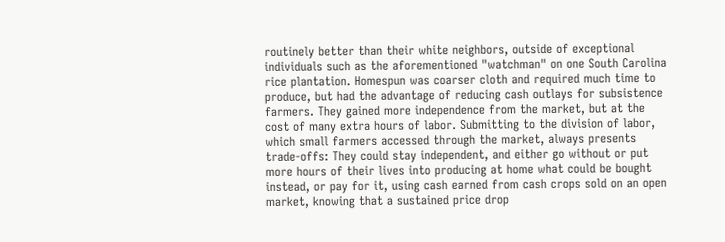routinely better than their white neighbors, outside of exceptional individuals such as the aforementioned "watchman" on one South Carolina rice plantation. Homespun was coarser cloth and required much time to produce, but had the advantage of reducing cash outlays for subsistence farmers. They gained more independence from the market, but at the cost of many extra hours of labor. Submitting to the division of labor, which small farmers accessed through the market, always presents trade-offs: They could stay independent, and either go without or put more hours of their lives into producing at home what could be bought instead, or pay for it, using cash earned from cash crops sold on an open market, knowing that a sustained price drop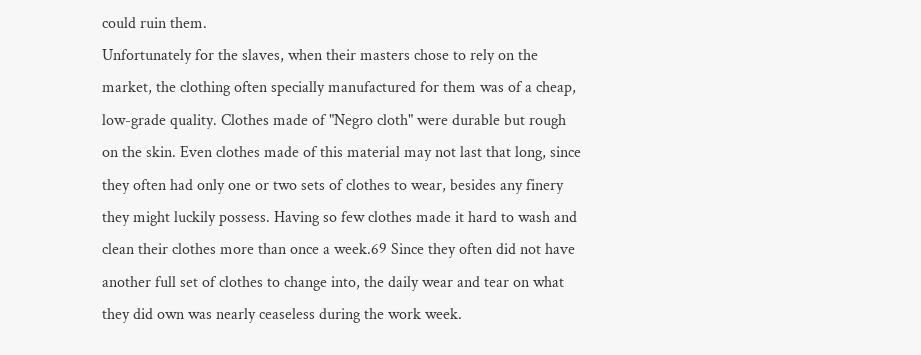could ruin them.
Unfortunately for the slaves, when their masters chose to rely on the market, the clothing often specially manufactured for them was of a cheap, low-grade quality. Clothes made of "Negro cloth" were durable but rough on the skin. Even clothes made of this material may not last that long, since they often had only one or two sets of clothes to wear, besides any finery they might luckily possess. Having so few clothes made it hard to wash and clean their clothes more than once a week.69 Since they often did not have another full set of clothes to change into, the daily wear and tear on what they did own was nearly ceaseless during the work week.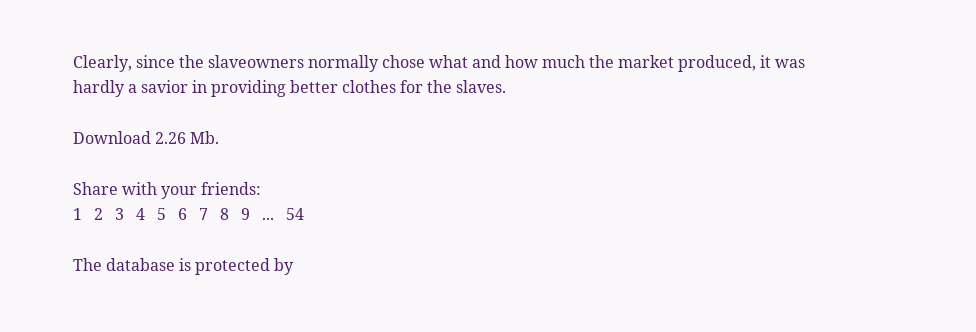Clearly, since the slaveowners normally chose what and how much the market produced, it was hardly a savior in providing better clothes for the slaves.

Download 2.26 Mb.

Share with your friends:
1   2   3   4   5   6   7   8   9   ...   54

The database is protected by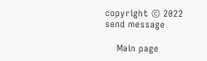copyright © 2022
send message

    Main page